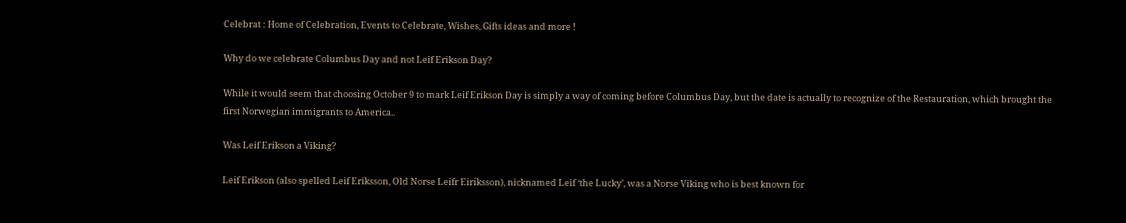Celebrat : Home of Celebration, Events to Celebrate, Wishes, Gifts ideas and more !

Why do we celebrate Columbus Day and not Leif Erikson Day?

While it would seem that choosing October 9 to mark Leif Erikson Day is simply a way of coming before Columbus Day, but the date is actually to recognize of the Restauration, which brought the first Norwegian immigrants to America..

Was Leif Erikson a Viking?

Leif Erikson (also spelled Leif Eriksson, Old Norse Leifr Eiríksson), nicknamed Leif ‘the Lucky’, was a Norse Viking who is best known for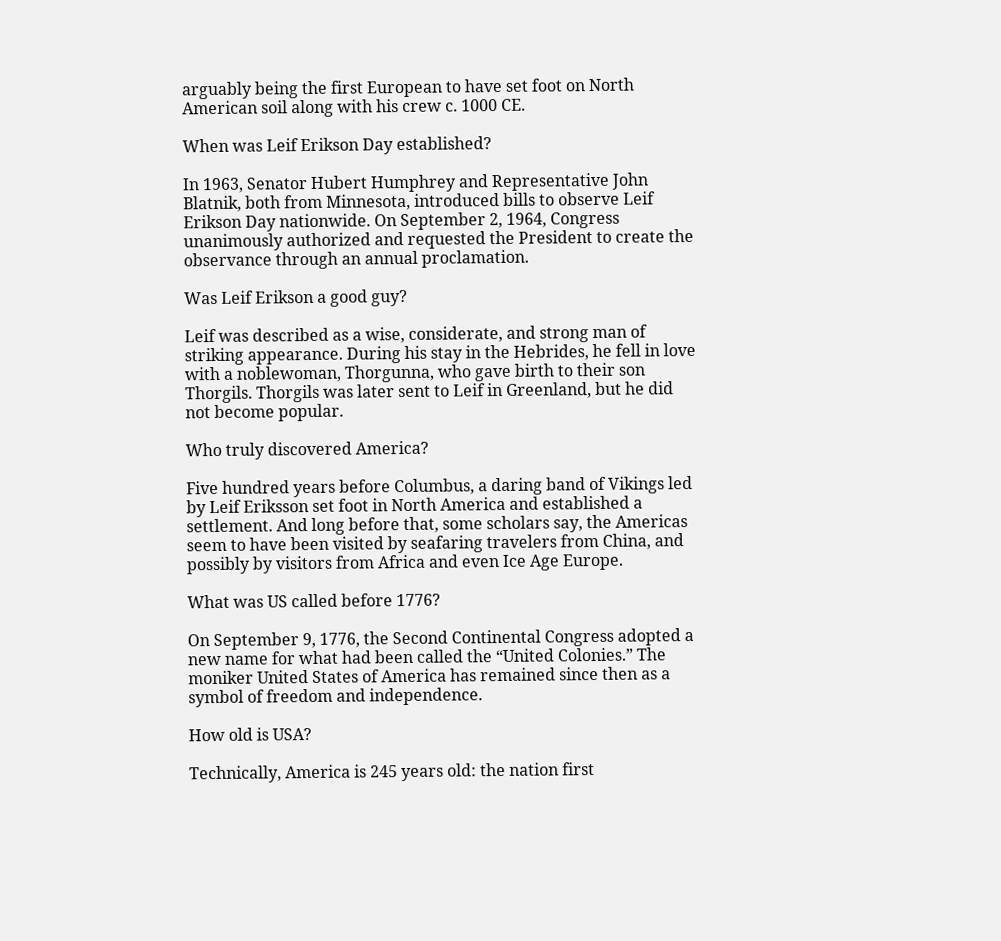arguably being the first European to have set foot on North American soil along with his crew c. 1000 CE.

When was Leif Erikson Day established?

In 1963, Senator Hubert Humphrey and Representative John Blatnik, both from Minnesota, introduced bills to observe Leif Erikson Day nationwide. On September 2, 1964, Congress unanimously authorized and requested the President to create the observance through an annual proclamation.

Was Leif Erikson a good guy?

Leif was described as a wise, considerate, and strong man of striking appearance. During his stay in the Hebrides, he fell in love with a noblewoman, Thorgunna, who gave birth to their son Thorgils. Thorgils was later sent to Leif in Greenland, but he did not become popular.

Who truly discovered America?

Five hundred years before Columbus, a daring band of Vikings led by Leif Eriksson set foot in North America and established a settlement. And long before that, some scholars say, the Americas seem to have been visited by seafaring travelers from China, and possibly by visitors from Africa and even Ice Age Europe.

What was US called before 1776?

On September 9, 1776, the Second Continental Congress adopted a new name for what had been called the “United Colonies.” The moniker United States of America has remained since then as a symbol of freedom and independence.

How old is USA?

Technically, America is 245 years old: the nation first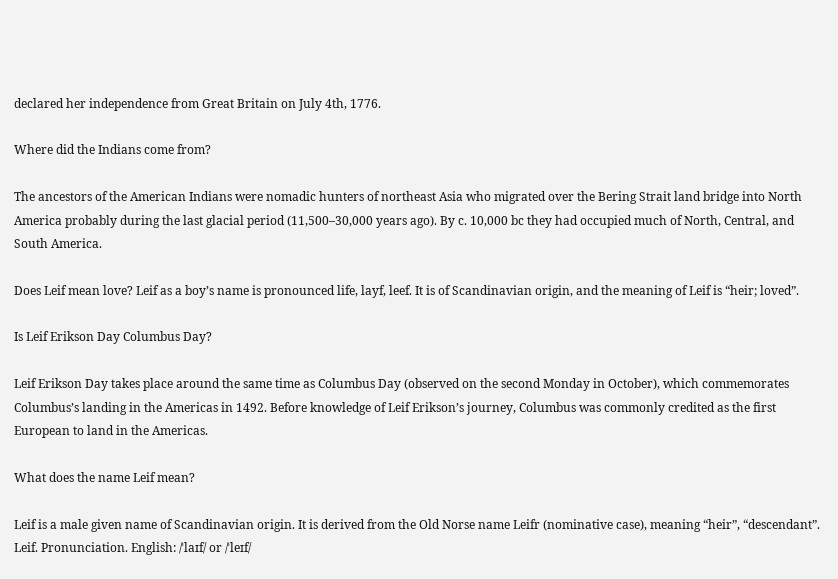declared her independence from Great Britain on July 4th, 1776.

Where did the Indians come from?

The ancestors of the American Indians were nomadic hunters of northeast Asia who migrated over the Bering Strait land bridge into North America probably during the last glacial period (11,500–30,000 years ago). By c. 10,000 bc they had occupied much of North, Central, and South America.

Does Leif mean love? Leif as a boy’s name is pronounced life, layf, leef. It is of Scandinavian origin, and the meaning of Leif is “heir; loved”.

Is Leif Erikson Day Columbus Day?

Leif Erikson Day takes place around the same time as Columbus Day (observed on the second Monday in October), which commemorates Columbus’s landing in the Americas in 1492. Before knowledge of Leif Erikson’s journey, Columbus was commonly credited as the first European to land in the Americas.

What does the name Leif mean?

Leif is a male given name of Scandinavian origin. It is derived from the Old Norse name Leifr (nominative case), meaning “heir”, “descendant”. Leif. Pronunciation. English: /ˈlaɪf/ or /ˈleɪf/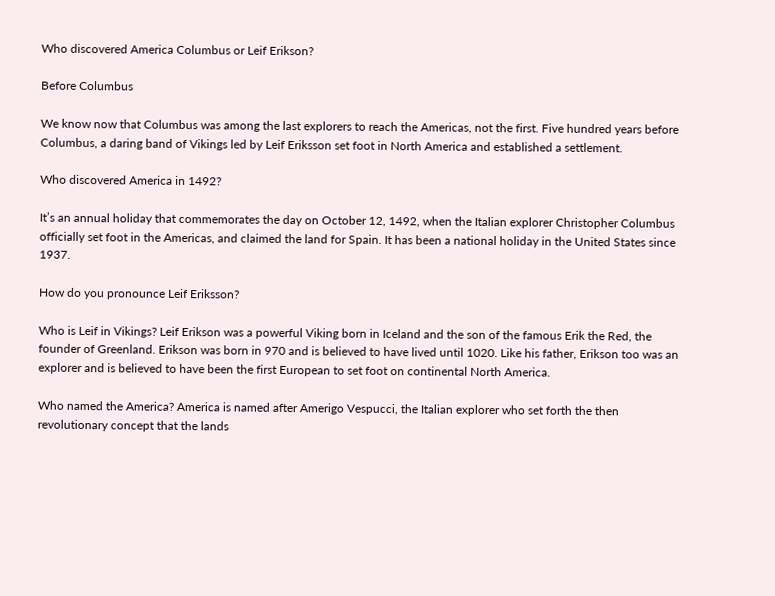Who discovered America Columbus or Leif Erikson?

Before Columbus

We know now that Columbus was among the last explorers to reach the Americas, not the first. Five hundred years before Columbus, a daring band of Vikings led by Leif Eriksson set foot in North America and established a settlement.

Who discovered America in 1492?

It’s an annual holiday that commemorates the day on October 12, 1492, when the Italian explorer Christopher Columbus officially set foot in the Americas, and claimed the land for Spain. It has been a national holiday in the United States since 1937.

How do you pronounce Leif Eriksson?

Who is Leif in Vikings? Leif Erikson was a powerful Viking born in Iceland and the son of the famous Erik the Red, the founder of Greenland. Erikson was born in 970 and is believed to have lived until 1020. Like his father, Erikson too was an explorer and is believed to have been the first European to set foot on continental North America.

Who named the America? America is named after Amerigo Vespucci, the Italian explorer who set forth the then revolutionary concept that the lands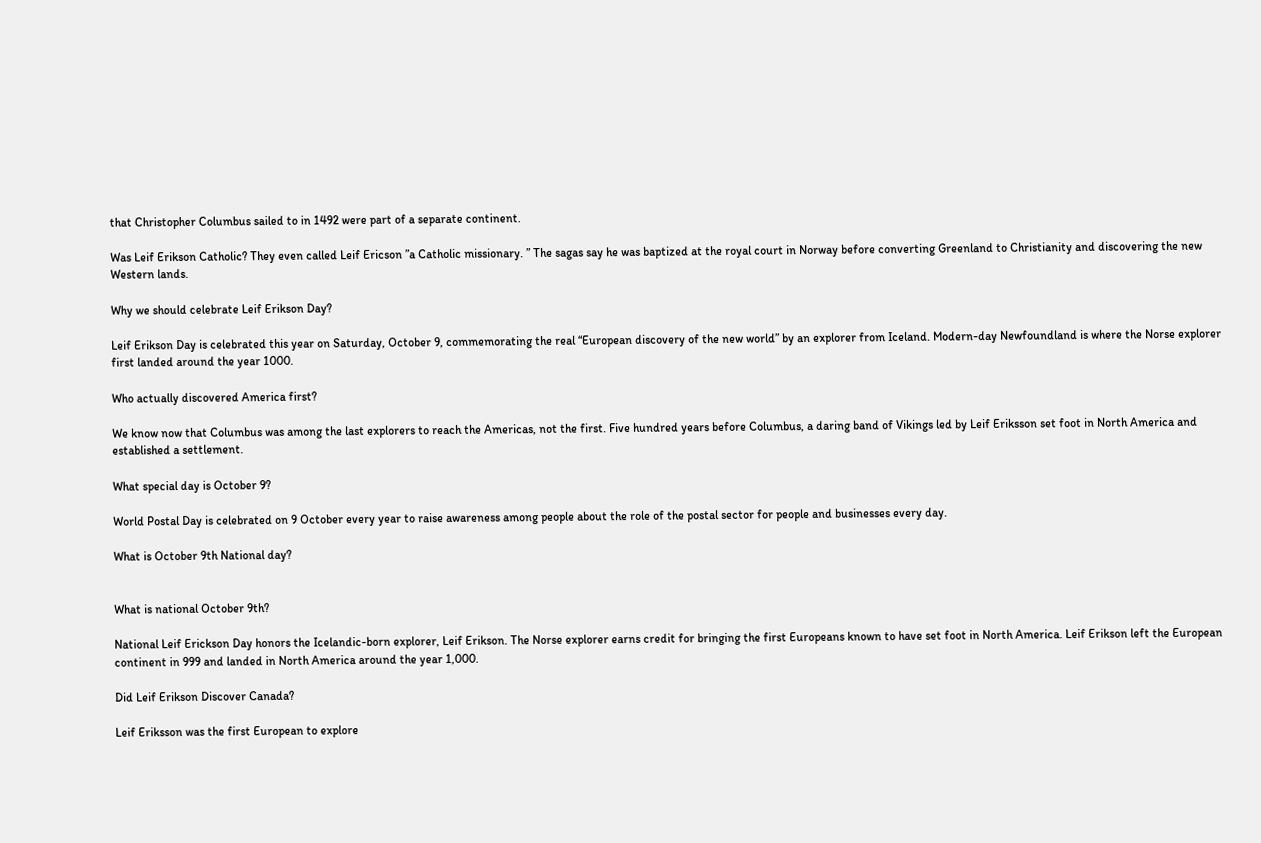that Christopher Columbus sailed to in 1492 were part of a separate continent.

Was Leif Erikson Catholic? They even called Leif Ericson ”a Catholic missionary. ” The sagas say he was baptized at the royal court in Norway before converting Greenland to Christianity and discovering the new Western lands.

Why we should celebrate Leif Erikson Day?

Leif Erikson Day is celebrated this year on Saturday, October 9, commemorating the real “European discovery of the new world” by an explorer from Iceland. Modern-day Newfoundland is where the Norse explorer first landed around the year 1000.

Who actually discovered America first?

We know now that Columbus was among the last explorers to reach the Americas, not the first. Five hundred years before Columbus, a daring band of Vikings led by Leif Eriksson set foot in North America and established a settlement.

What special day is October 9?

World Postal Day is celebrated on 9 October every year to raise awareness among people about the role of the postal sector for people and businesses every day.

What is October 9th National day?


What is national October 9th?

National Leif Erickson Day honors the Icelandic-born explorer, Leif Erikson. The Norse explorer earns credit for bringing the first Europeans known to have set foot in North America. Leif Erikson left the European continent in 999 and landed in North America around the year 1,000.

Did Leif Erikson Discover Canada?

Leif Eriksson was the first European to explore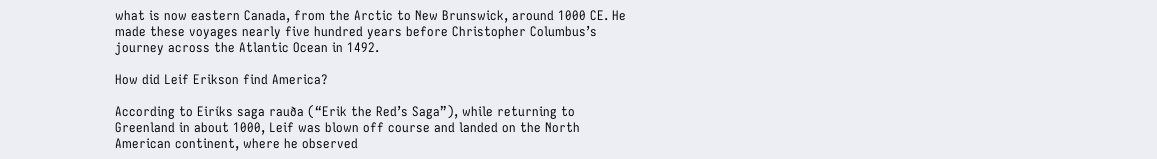what is now eastern Canada, from the Arctic to New Brunswick, around 1000 CE. He made these voyages nearly five hundred years before Christopher Columbus’s journey across the Atlantic Ocean in 1492.

How did Leif Erikson find America?

According to Eiríks saga rauða (“Erik the Red’s Saga”), while returning to Greenland in about 1000, Leif was blown off course and landed on the North American continent, where he observed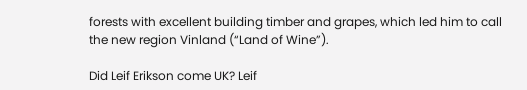forests with excellent building timber and grapes, which led him to call the new region Vinland (“Land of Wine”).

Did Leif Erikson come UK? Leif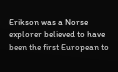Erikson was a Norse explorer believed to have been the first European to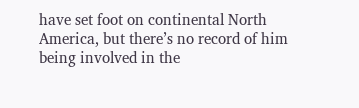have set foot on continental North America, but there’s no record of him being involved in the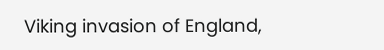Viking invasion of England,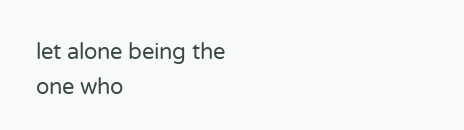let alone being the one who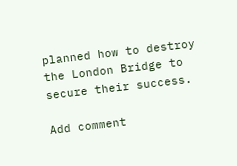planned how to destroy the London Bridge to secure their success.

Add comment